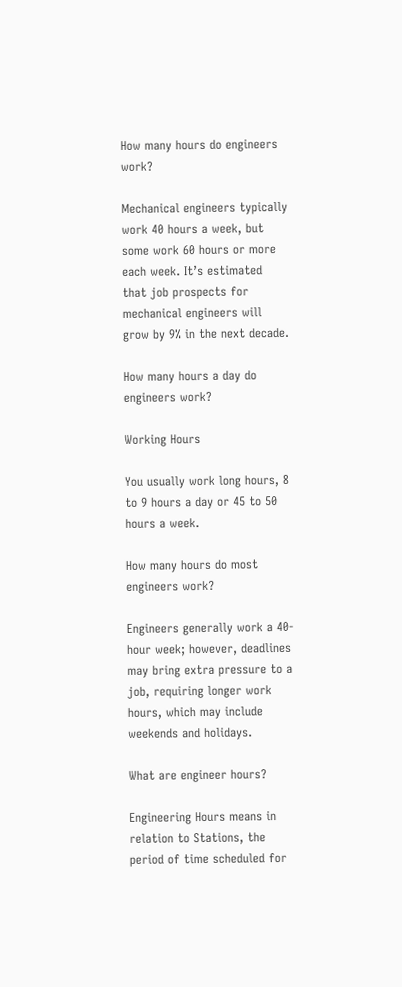How many hours do engineers work?

Mechanical engineers typically work 40 hours a week, but some work 60 hours or more each week. It’s estimated that job prospects for mechanical engineers will grow by 9% in the next decade.

How many hours a day do engineers work?

Working Hours

You usually work long hours, 8 to 9 hours a day or 45 to 50 hours a week.

How many hours do most engineers work?

Engineers generally work a 40-hour week; however, deadlines may bring extra pressure to a job, requiring longer work hours, which may include weekends and holidays.

What are engineer hours?

Engineering Hours means in relation to Stations, the period of time scheduled for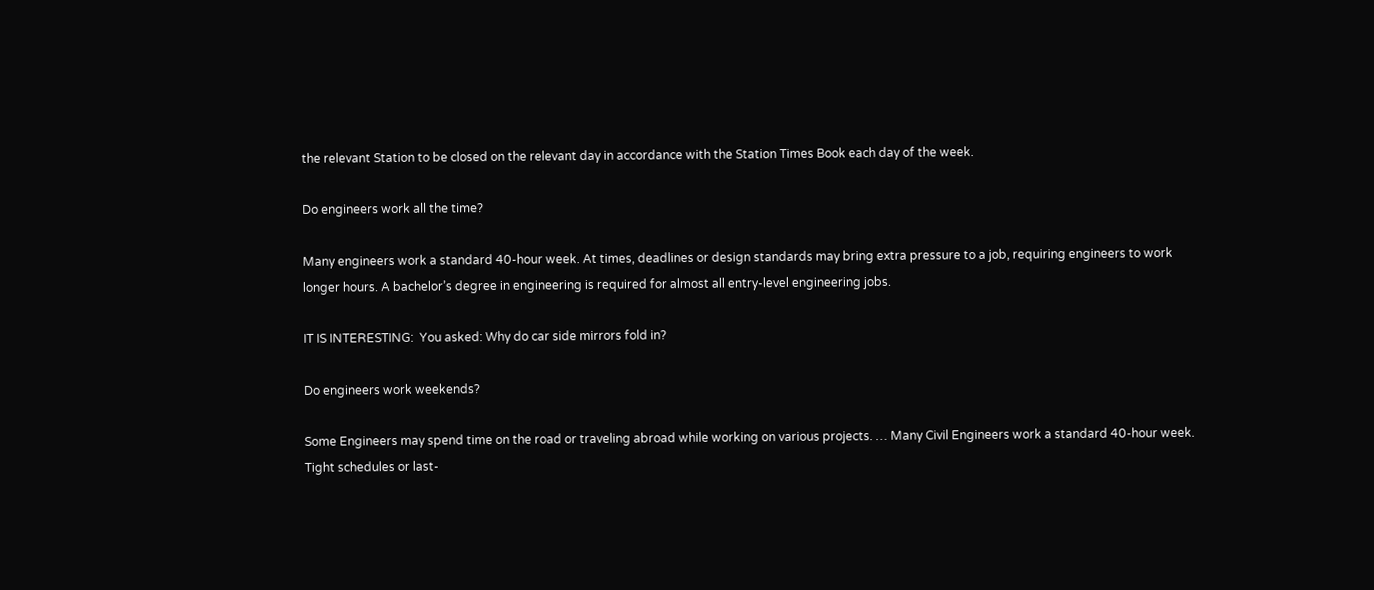the relevant Station to be closed on the relevant day in accordance with the Station Times Book each day of the week.

Do engineers work all the time?

Many engineers work a standard 40-hour week. At times, deadlines or design standards may bring extra pressure to a job, requiring engineers to work longer hours. A bachelor’s degree in engineering is required for almost all entry-level engineering jobs.

IT IS INTERESTING:  You asked: Why do car side mirrors fold in?

Do engineers work weekends?

Some Engineers may spend time on the road or traveling abroad while working on various projects. … Many Civil Engineers work a standard 40-hour week. Tight schedules or last-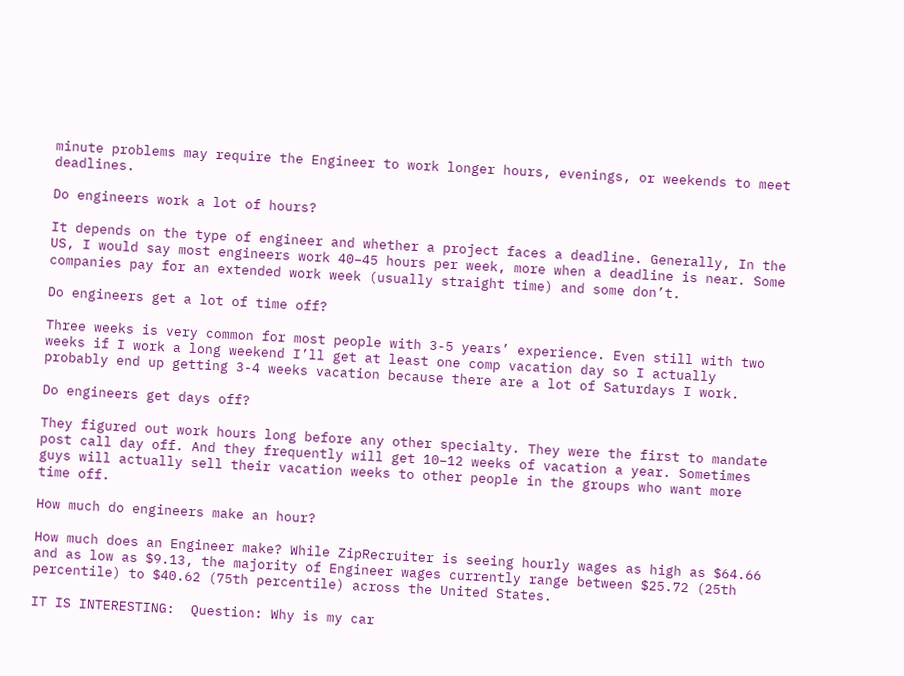minute problems may require the Engineer to work longer hours, evenings, or weekends to meet deadlines.

Do engineers work a lot of hours?

It depends on the type of engineer and whether a project faces a deadline. Generally, In the US, I would say most engineers work 40–45 hours per week, more when a deadline is near. Some companies pay for an extended work week (usually straight time) and some don’t.

Do engineers get a lot of time off?

Three weeks is very common for most people with 3-5 years’ experience. Even still with two weeks if I work a long weekend I’ll get at least one comp vacation day so I actually probably end up getting 3-4 weeks vacation because there are a lot of Saturdays I work.

Do engineers get days off?

They figured out work hours long before any other specialty. They were the first to mandate post call day off. And they frequently will get 10–12 weeks of vacation a year. Sometimes guys will actually sell their vacation weeks to other people in the groups who want more time off.

How much do engineers make an hour?

How much does an Engineer make? While ZipRecruiter is seeing hourly wages as high as $64.66 and as low as $9.13, the majority of Engineer wages currently range between $25.72 (25th percentile) to $40.62 (75th percentile) across the United States.

IT IS INTERESTING:  Question: Why is my car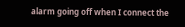alarm going off when I connect the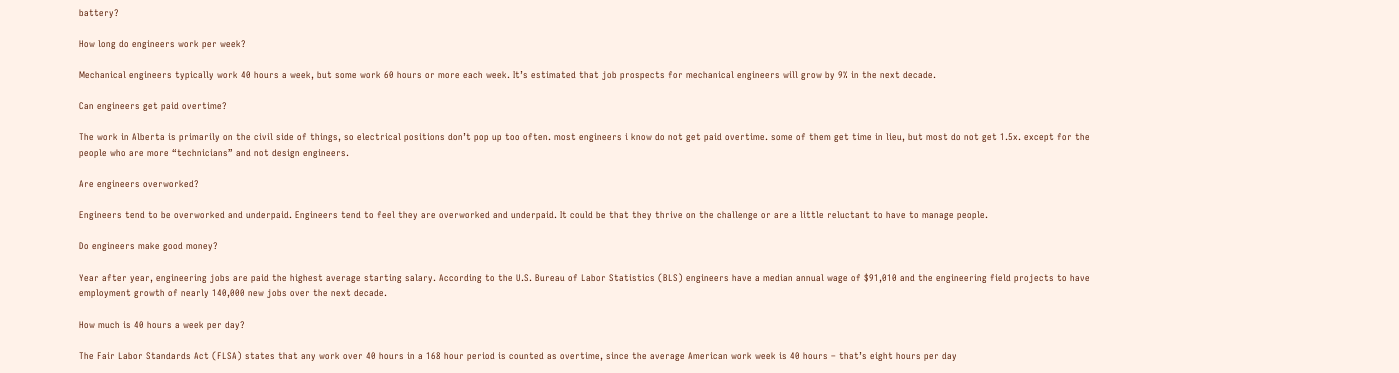battery?

How long do engineers work per week?

Mechanical engineers typically work 40 hours a week, but some work 60 hours or more each week. It’s estimated that job prospects for mechanical engineers will grow by 9% in the next decade.

Can engineers get paid overtime?

The work in Alberta is primarily on the civil side of things, so electrical positions don’t pop up too often. most engineers i know do not get paid overtime. some of them get time in lieu, but most do not get 1.5x. except for the people who are more “technicians” and not design engineers.

Are engineers overworked?

Engineers tend to be overworked and underpaid. Engineers tend to feel they are overworked and underpaid. It could be that they thrive on the challenge or are a little reluctant to have to manage people.

Do engineers make good money?

Year after year, engineering jobs are paid the highest average starting salary. According to the U.S. Bureau of Labor Statistics (BLS) engineers have a median annual wage of $91,010 and the engineering field projects to have employment growth of nearly 140,000 new jobs over the next decade.

How much is 40 hours a week per day?

The Fair Labor Standards Act (FLSA) states that any work over 40 hours in a 168 hour period is counted as overtime, since the average American work week is 40 hours – that’s eight hours per day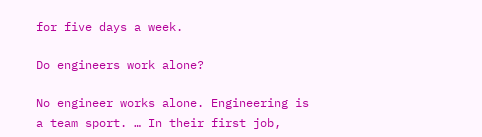for five days a week.

Do engineers work alone?

No engineer works alone. Engineering is a team sport. … In their first job,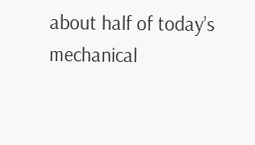about half of today’s mechanical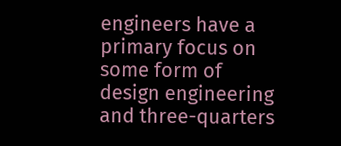engineers have a primary focus on some form of design engineering and three-quarters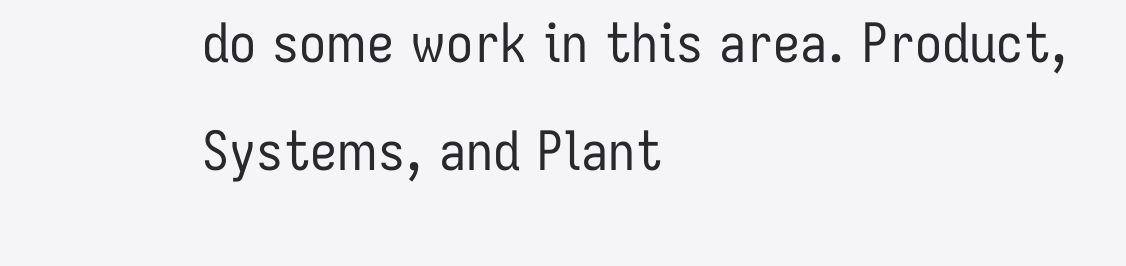do some work in this area. Product, Systems, and Plant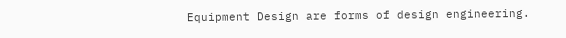Equipment Design are forms of design engineering.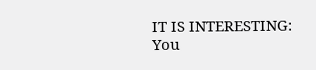IT IS INTERESTING:  You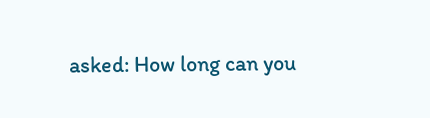asked: How long can you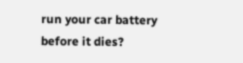run your car battery before it dies?